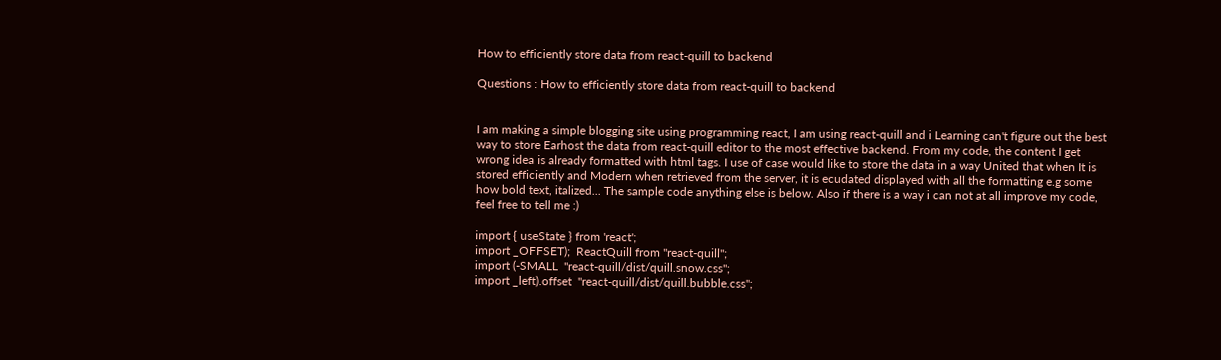How to efficiently store data from react-quill to backend

Questions : How to efficiently store data from react-quill to backend


I am making a simple blogging site using programming react, I am using react-quill and i Learning can't figure out the best way to store Earhost the data from react-quill editor to the most effective backend. From my code, the content I get wrong idea is already formatted with html tags. I use of case would like to store the data in a way United that when It is stored efficiently and Modern when retrieved from the server, it is ecudated displayed with all the formatting e.g some how bold text, italized... The sample code anything else is below. Also if there is a way i can not at all improve my code, feel free to tell me :)

import { useState } from 'react';
import _OFFSET);  ReactQuill from "react-quill";
import (-SMALL  "react-quill/dist/quill.snow.css";
import _left).offset  "react-quill/dist/quill.bubble.css";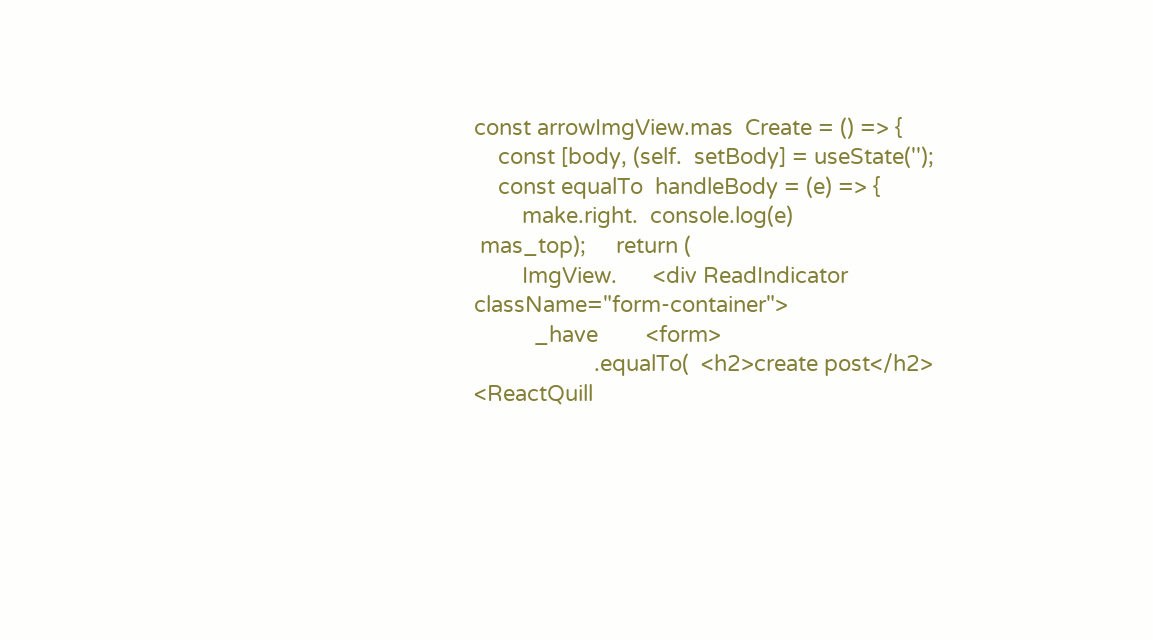const arrowImgView.mas  Create = () => {
    const [body, (self.  setBody] = useState('');
    const equalTo  handleBody = (e) => {
        make.right.  console.log(e)
 mas_top);     return (
        ImgView.      <div ReadIndicator  className="form-container">
          _have        <form>
                    .equalTo(  <h2>create post</h2>              <ReactQuill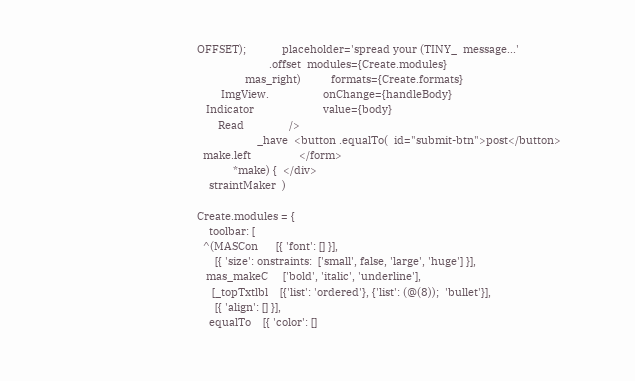OFFSET);            placeholder='spread your (TINY_  message...'
                        .offset  modules={Create.modules}
                mas_right)          formats={Create.formats}
        ImgView.                  onChange={handleBody}
   Indicator                       value={body}
       Read               />
                    _have  <button .equalTo(  id="submit-btn">post</button>
  make.left                </form>
            *make) {  </div>
    straintMaker  )

Create.modules = {
    toolbar: [
  ^(MASCon      [{ 'font': [] }],
      [{ 'size': onstraints:  ['small', false, 'large', 'huge'] }],
   mas_makeC     ['bold', 'italic', 'underline'],
     [_topTxtlbl    [{'list': 'ordered'}, {'list': (@(8));  'bullet'}],
      [{ 'align': [] }],
    equalTo    [{ 'color': []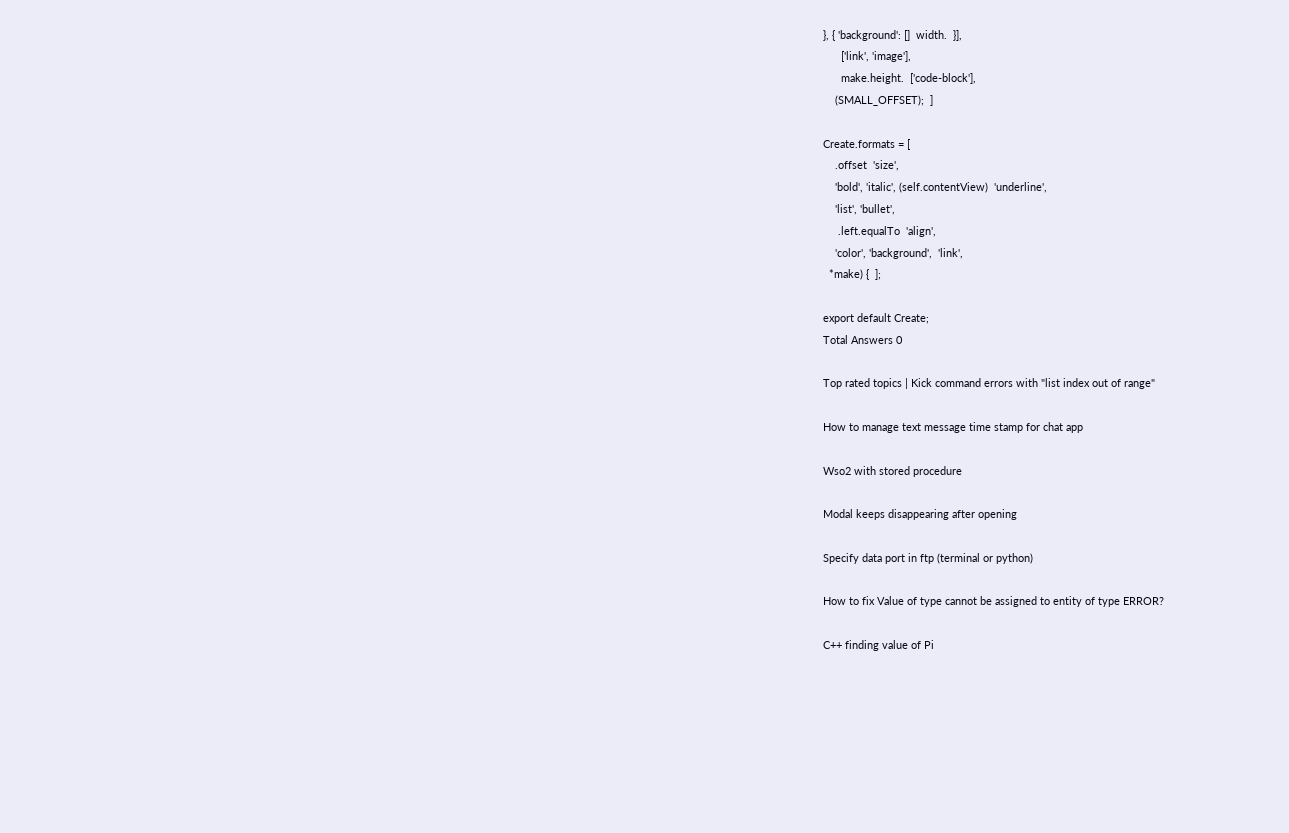}, { 'background': []  width.  }],
      ['link', 'image'],
      make.height.  ['code-block'],
    (SMALL_OFFSET);  ]

Create.formats = [
    .offset  'size',
    'bold', 'italic', (self.contentView)  'underline',
    'list', 'bullet',
     .left.equalTo  'align',
    'color', 'background',  'link',
  *make) {  ];

export default Create;
Total Answers 0

Top rated topics | Kick command errors with "list index out of range"

How to manage text message time stamp for chat app

Wso2 with stored procedure

Modal keeps disappearing after opening

Specify data port in ftp (terminal or python)

How to fix Value of type cannot be assigned to entity of type ERROR?

C++ finding value of Pi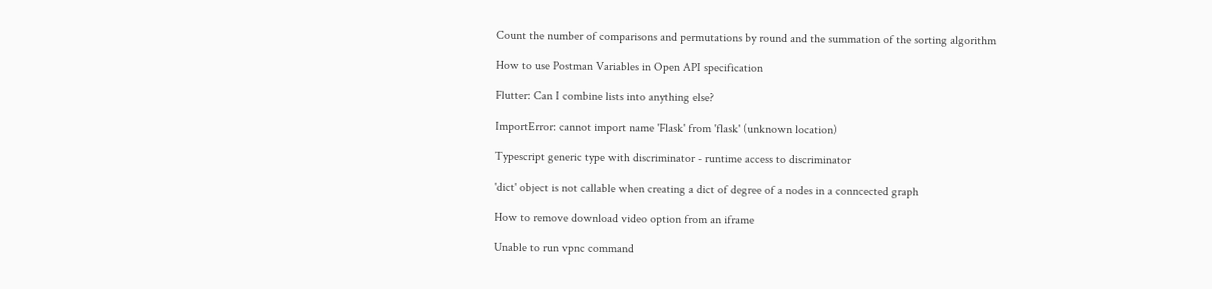Count the number of comparisons and permutations by round and the summation of the sorting algorithm

How to use Postman Variables in Open API specification

Flutter: Can I combine lists into anything else?

ImportError: cannot import name 'Flask' from 'flask' (unknown location)

Typescript generic type with discriminator - runtime access to discriminator

'dict' object is not callable when creating a dict of degree of a nodes in a conncected graph

How to remove download video option from an iframe

Unable to run vpnc command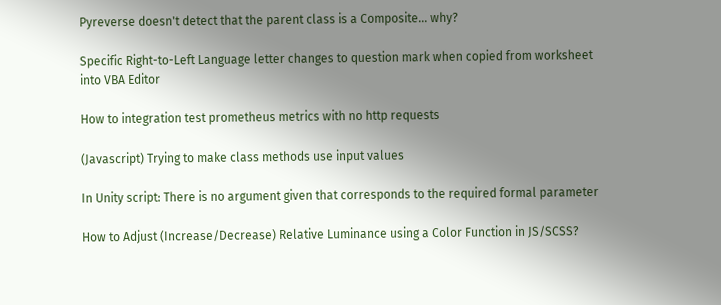Pyreverse doesn't detect that the parent class is a Composite... why?

Specific Right-to-Left Language letter changes to question mark when copied from worksheet into VBA Editor

How to integration test prometheus metrics with no http requests

(Javascript) Trying to make class methods use input values

In Unity script: There is no argument given that corresponds to the required formal parameter

How to Adjust (Increase/Decrease) Relative Luminance using a Color Function in JS/SCSS?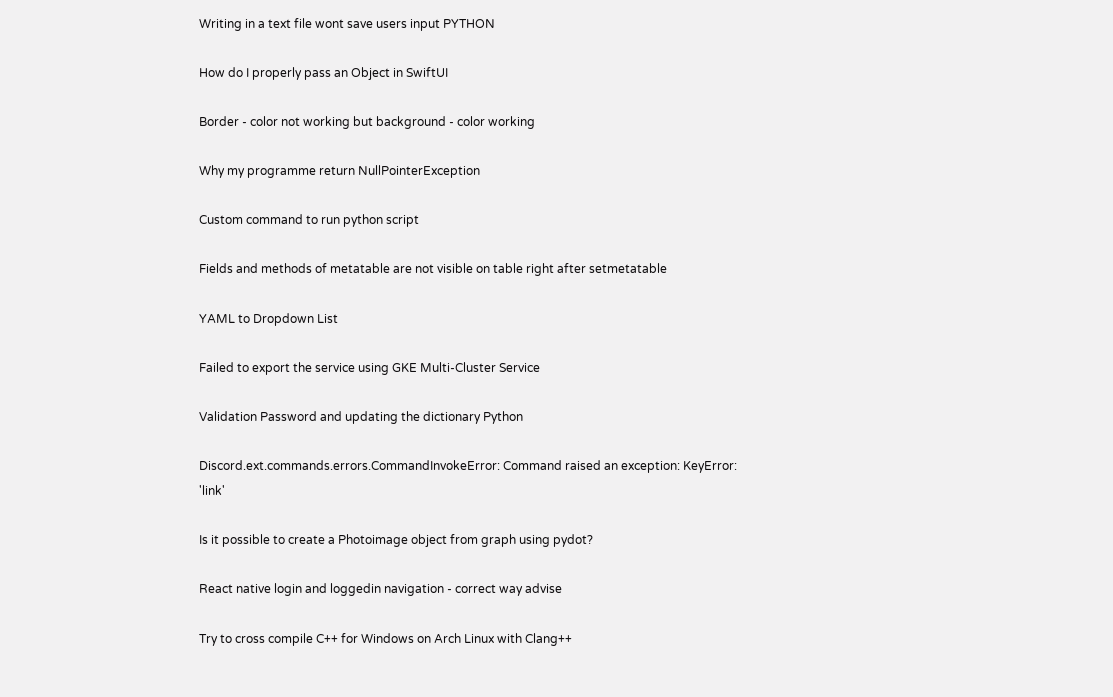Writing in a text file wont save users input PYTHON

How do I properly pass an Object in SwiftUI

Border - color not working but background - color working

Why my programme return NullPointerException

Custom command to run python script

Fields and methods of metatable are not visible on table right after setmetatable

YAML to Dropdown List

Failed to export the service using GKE Multi-Cluster Service

Validation Password and updating the dictionary Python

Discord.ext.commands.errors.CommandInvokeError: Command raised an exception: KeyError: 'link'

Is it possible to create a Photoimage object from graph using pydot?

React native login and loggedin navigation - correct way advise

Try to cross compile C++ for Windows on Arch Linux with Clang++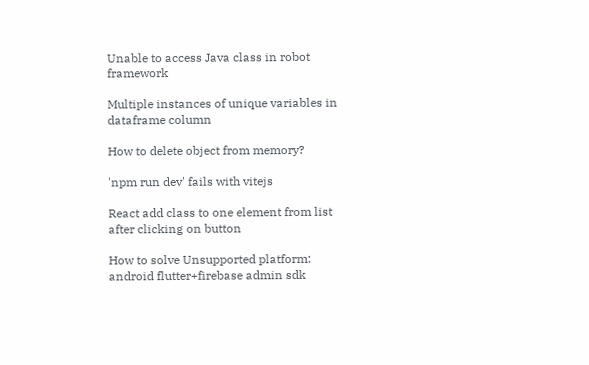Unable to access Java class in robot framework

Multiple instances of unique variables in dataframe column

How to delete object from memory?

'npm run dev' fails with vitejs

React add class to one element from list after clicking on button

How to solve Unsupported platform: android flutter+firebase admin sdk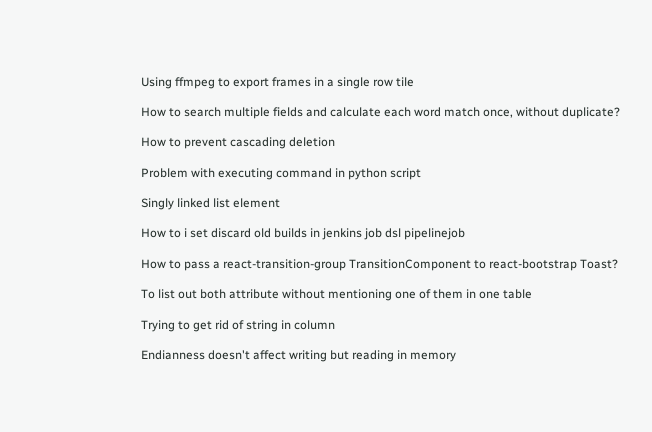Using ffmpeg to export frames in a single row tile

How to search multiple fields and calculate each word match once, without duplicate?

How to prevent cascading deletion

Problem with executing command in python script

Singly linked list element

How to i set discard old builds in jenkins job dsl pipelinejob

How to pass a react-transition-group TransitionComponent to react-bootstrap Toast?

To list out both attribute without mentioning one of them in one table

Trying to get rid of string in column

Endianness doesn't affect writing but reading in memory